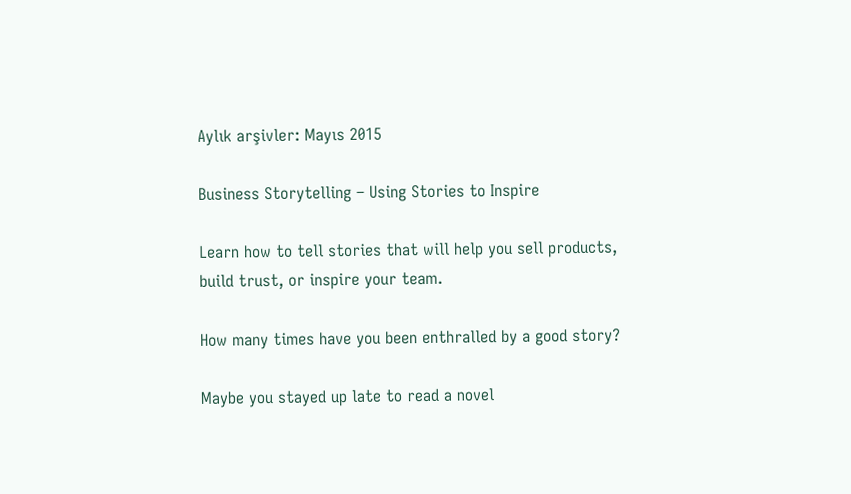Aylık arşivler: Mayıs 2015

Business Storytelling – Using Stories to Inspire

Learn how to tell stories that will help you sell products, build trust, or inspire your team.

How many times have you been enthralled by a good story?

Maybe you stayed up late to read a novel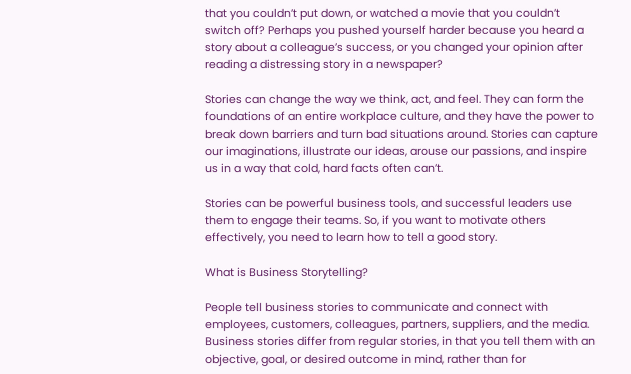that you couldn’t put down, or watched a movie that you couldn’t switch off? Perhaps you pushed yourself harder because you heard a story about a colleague’s success, or you changed your opinion after reading a distressing story in a newspaper?

Stories can change the way we think, act, and feel. They can form the foundations of an entire workplace culture, and they have the power to break down barriers and turn bad situations around. Stories can capture our imaginations, illustrate our ideas, arouse our passions, and inspire us in a way that cold, hard facts often can’t.

Stories can be powerful business tools, and successful leaders use them to engage their teams. So, if you want to motivate others effectively, you need to learn how to tell a good story.

What is Business Storytelling?

People tell business stories to communicate and connect with employees, customers, colleagues, partners, suppliers, and the media. Business stories differ from regular stories, in that you tell them with an objective, goal, or desired outcome in mind, rather than for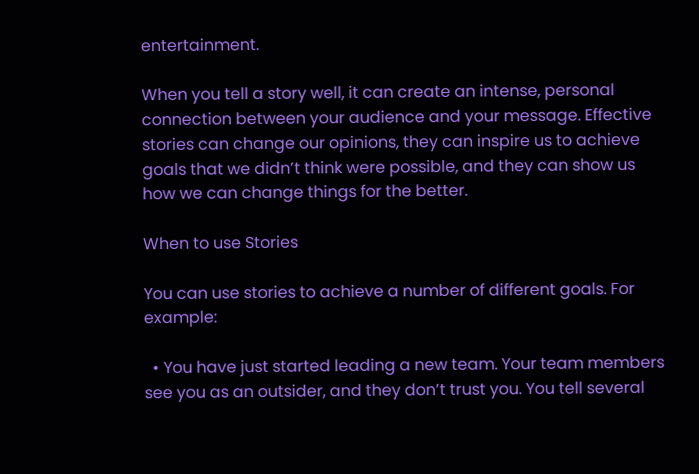entertainment.

When you tell a story well, it can create an intense, personal connection between your audience and your message. Effective stories can change our opinions, they can inspire us to achieve goals that we didn’t think were possible, and they can show us how we can change things for the better.

When to use Stories

You can use stories to achieve a number of different goals. For example:

  • You have just started leading a new team. Your team members see you as an outsider, and they don’t trust you. You tell several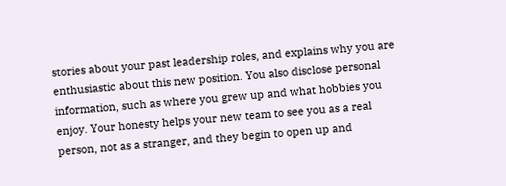stories about your past leadership roles, and explains why you are enthusiastic about this new position. You also disclose personal information, such as where you grew up and what hobbies you enjoy. Your honesty helps your new team to see you as a real person, not as a stranger, and they begin to open up and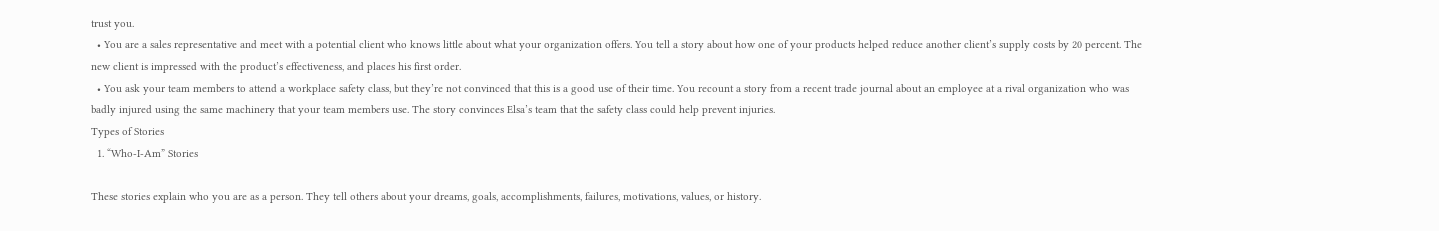trust you.
  • You are a sales representative and meet with a potential client who knows little about what your organization offers. You tell a story about how one of your products helped reduce another client’s supply costs by 20 percent. The new client is impressed with the product’s effectiveness, and places his first order.
  • You ask your team members to attend a workplace safety class, but they’re not convinced that this is a good use of their time. You recount a story from a recent trade journal about an employee at a rival organization who was badly injured using the same machinery that your team members use. The story convinces Elsa’s team that the safety class could help prevent injuries.
Types of Stories
  1. “Who-I-Am” Stories

These stories explain who you are as a person. They tell others about your dreams, goals, accomplishments, failures, motivations, values, or history.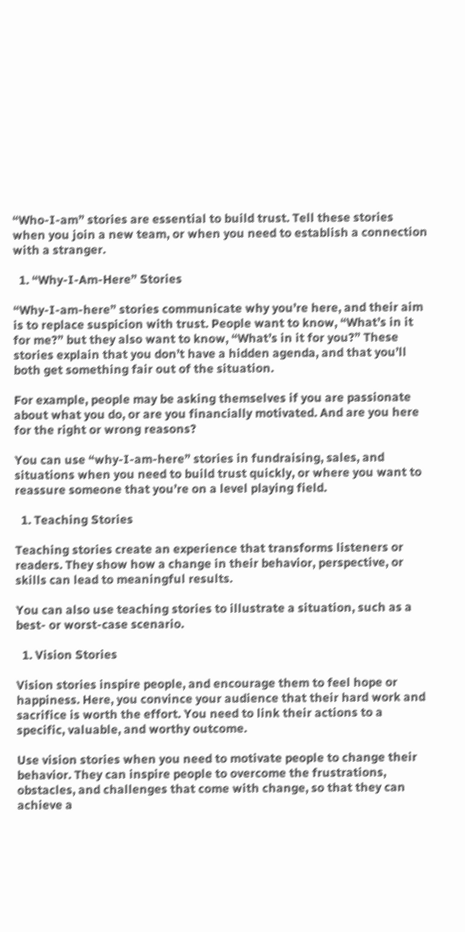“Who-I-am” stories are essential to build trust. Tell these stories when you join a new team, or when you need to establish a connection with a stranger.

  1. “Why-I-Am-Here” Stories

“Why-I-am-here” stories communicate why you’re here, and their aim is to replace suspicion with trust. People want to know, “What’s in it for me?” but they also want to know, “What’s in it for you?” These stories explain that you don’t have a hidden agenda, and that you’ll both get something fair out of the situation.

For example, people may be asking themselves if you are passionate about what you do, or are you financially motivated. And are you here for the right or wrong reasons?

You can use “why-I-am-here” stories in fundraising, sales, and situations when you need to build trust quickly, or where you want to reassure someone that you’re on a level playing field.

  1. Teaching Stories

Teaching stories create an experience that transforms listeners or readers. They show how a change in their behavior, perspective, or skills can lead to meaningful results.

You can also use teaching stories to illustrate a situation, such as a best- or worst-case scenario.

  1. Vision Stories

Vision stories inspire people, and encourage them to feel hope or happiness. Here, you convince your audience that their hard work and sacrifice is worth the effort. You need to link their actions to a specific, valuable, and worthy outcome.

Use vision stories when you need to motivate people to change their behavior. They can inspire people to overcome the frustrations, obstacles, and challenges that come with change, so that they can achieve a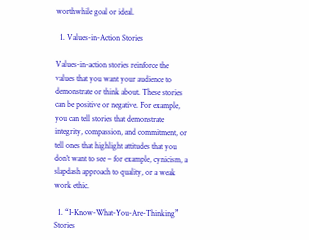worthwhile goal or ideal.

  1. Values-in-Action Stories

Values-in-action stories reinforce the values that you want your audience to demonstrate or think about. These stories can be positive or negative. For example, you can tell stories that demonstrate integrity, compassion, and commitment, or tell ones that highlight attitudes that you don’t want to see – for example, cynicism, a slapdash approach to quality, or a weak work ethic.

  1. “I-Know-What-You-Are-Thinking” Stories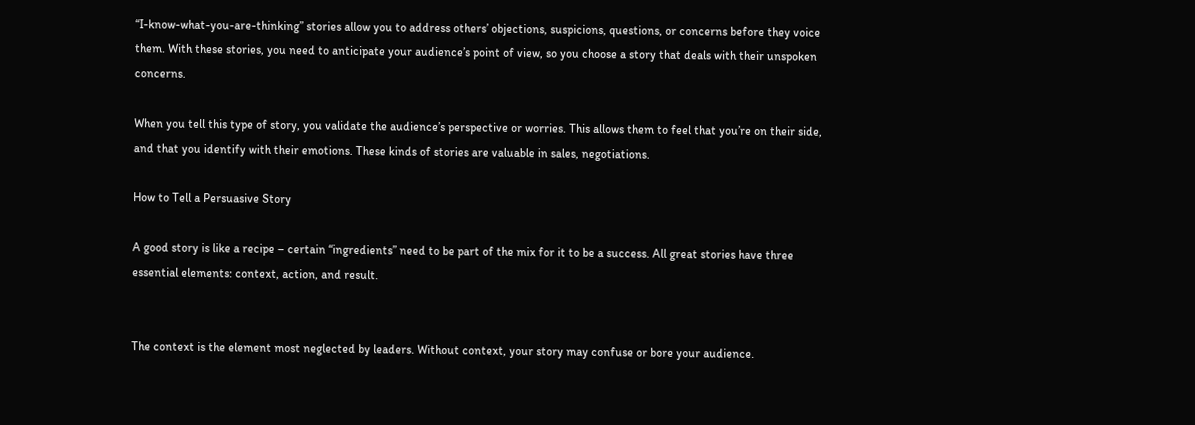“I-know-what-you-are-thinking” stories allow you to address others’ objections, suspicions, questions, or concerns before they voice them. With these stories, you need to anticipate your audience’s point of view, so you choose a story that deals with their unspoken concerns.

When you tell this type of story, you validate the audience’s perspective or worries. This allows them to feel that you’re on their side, and that you identify with their emotions. These kinds of stories are valuable in sales, negotiations.

How to Tell a Persuasive Story

A good story is like a recipe – certain “ingredients” need to be part of the mix for it to be a success. All great stories have three essential elements: context, action, and result.


The context is the element most neglected by leaders. Without context, your story may confuse or bore your audience.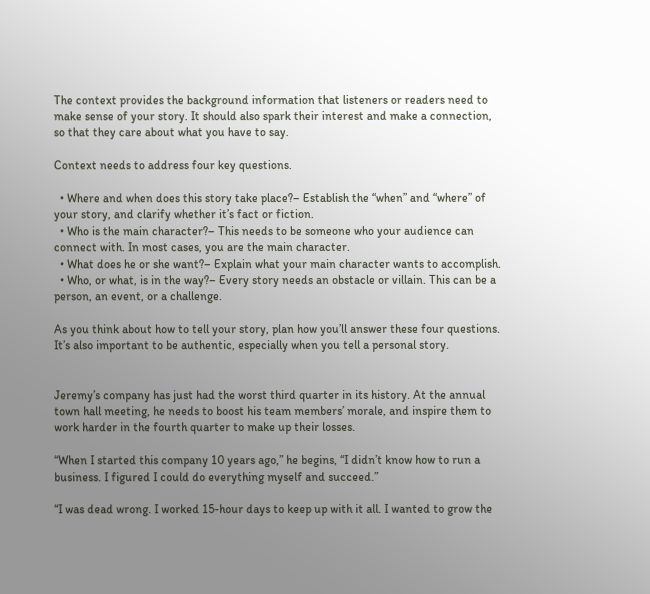The context provides the background information that listeners or readers need to make sense of your story. It should also spark their interest and make a connection, so that they care about what you have to say.

Context needs to address four key questions.

  • Where and when does this story take place?– Establish the “when” and “where” of your story, and clarify whether it’s fact or fiction.
  • Who is the main character?– This needs to be someone who your audience can connect with. In most cases, you are the main character.
  • What does he or she want?– Explain what your main character wants to accomplish.
  • Who, or what, is in the way?– Every story needs an obstacle or villain. This can be a person, an event, or a challenge.

As you think about how to tell your story, plan how you’ll answer these four questions. It’s also important to be authentic, especially when you tell a personal story.


Jeremy’s company has just had the worst third quarter in its history. At the annual town hall meeting, he needs to boost his team members’ morale, and inspire them to work harder in the fourth quarter to make up their losses.

“When I started this company 10 years ago,” he begins, “I didn’t know how to run a business. I figured I could do everything myself and succeed.”

“I was dead wrong. I worked 15-hour days to keep up with it all. I wanted to grow the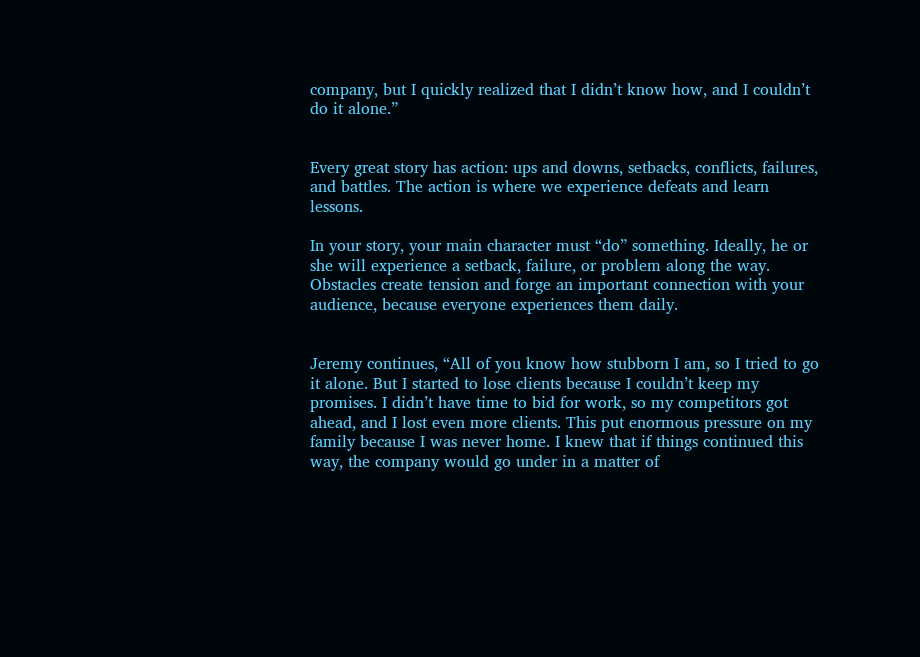company, but I quickly realized that I didn’t know how, and I couldn’t do it alone.”


Every great story has action: ups and downs, setbacks, conflicts, failures, and battles. The action is where we experience defeats and learn lessons.

In your story, your main character must “do” something. Ideally, he or she will experience a setback, failure, or problem along the way. Obstacles create tension and forge an important connection with your audience, because everyone experiences them daily.


Jeremy continues, “All of you know how stubborn I am, so I tried to go it alone. But I started to lose clients because I couldn’t keep my promises. I didn’t have time to bid for work, so my competitors got ahead, and I lost even more clients. This put enormous pressure on my family because I was never home. I knew that if things continued this way, the company would go under in a matter of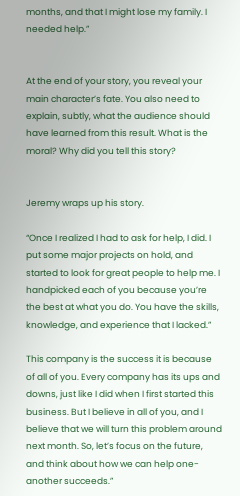months, and that I might lose my family. I needed help.”


At the end of your story, you reveal your main character’s fate. You also need to explain, subtly, what the audience should have learned from this result. What is the moral? Why did you tell this story?


Jeremy wraps up his story.

“Once I realized I had to ask for help, I did. I put some major projects on hold, and started to look for great people to help me. I handpicked each of you because you’re the best at what you do. You have the skills, knowledge, and experience that I lacked.”

This company is the success it is because of all of you. Every company has its ups and downs, just like I did when I first started this business. But I believe in all of you, and I believe that we will turn this problem around next month. So, let’s focus on the future, and think about how we can help one-another succeeds.”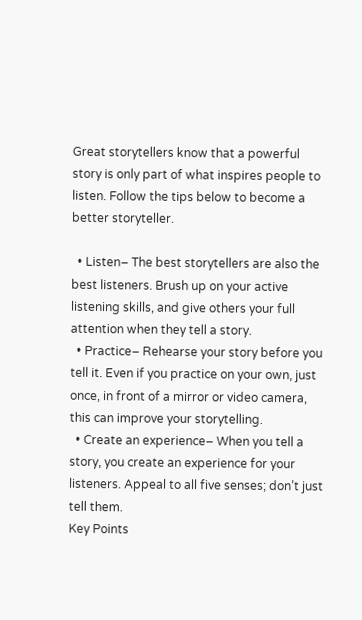Great storytellers know that a powerful story is only part of what inspires people to listen. Follow the tips below to become a better storyteller.

  • Listen– The best storytellers are also the best listeners. Brush up on your active listening skills, and give others your full attention when they tell a story.
  • Practice– Rehearse your story before you tell it. Even if you practice on your own, just once, in front of a mirror or video camera, this can improve your storytelling.
  • Create an experience– When you tell a story, you create an experience for your listeners. Appeal to all five senses; don’t just tell them.
Key Points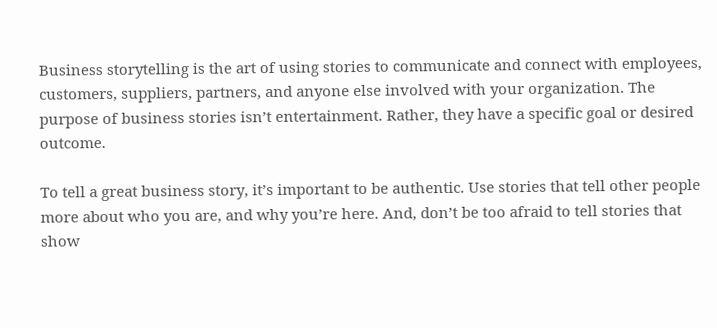Business storytelling is the art of using stories to communicate and connect with employees, customers, suppliers, partners, and anyone else involved with your organization. The purpose of business stories isn’t entertainment. Rather, they have a specific goal or desired outcome.

To tell a great business story, it’s important to be authentic. Use stories that tell other people more about who you are, and why you’re here. And, don’t be too afraid to tell stories that show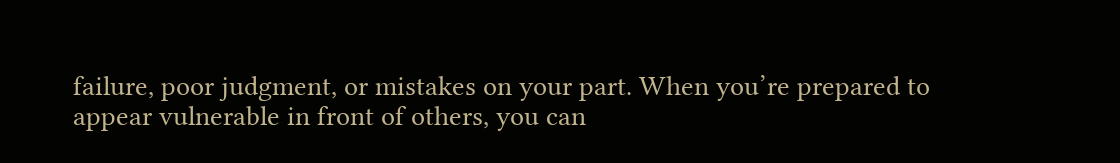failure, poor judgment, or mistakes on your part. When you’re prepared to appear vulnerable in front of others, you can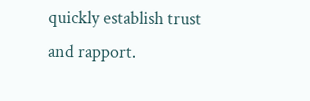quickly establish trust and rapport.